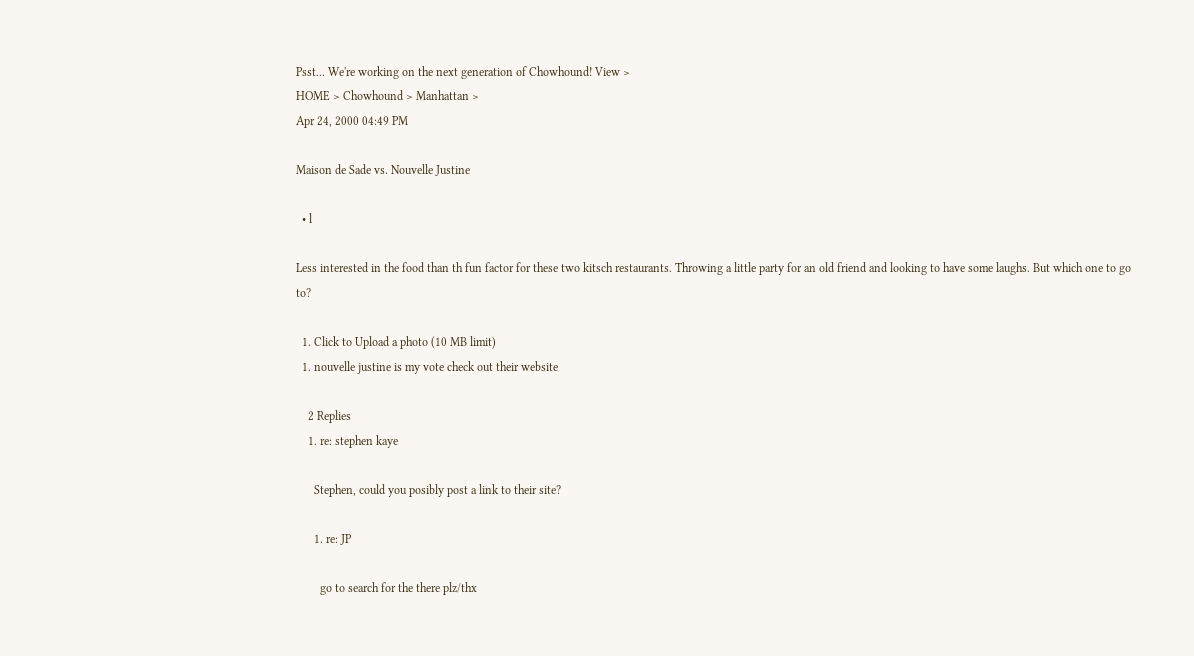Psst... We're working on the next generation of Chowhound! View >
HOME > Chowhound > Manhattan >
Apr 24, 2000 04:49 PM

Maison de Sade vs. Nouvelle Justine

  • l

Less interested in the food than th fun factor for these two kitsch restaurants. Throwing a little party for an old friend and looking to have some laughs. But which one to go to?

  1. Click to Upload a photo (10 MB limit)
  1. nouvelle justine is my vote check out their website

    2 Replies
    1. re: stephen kaye

      Stephen, could you posibly post a link to their site?

      1. re: JP

        go to search for the there plz/thx